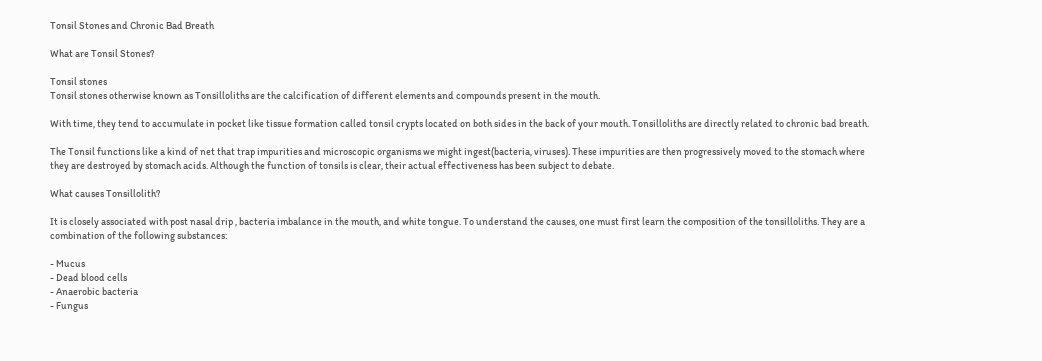Tonsil Stones and Chronic Bad Breath

What are Tonsil Stones?

Tonsil stones
Tonsil stones otherwise known as Tonsilloliths are the calcification of different elements and compounds present in the mouth.

With time, they tend to accumulate in pocket like tissue formation called tonsil crypts located on both sides in the back of your mouth. Tonsilloliths are directly related to chronic bad breath.

The Tonsil functions like a kind of net that trap impurities and microscopic organisms we might ingest(bacteria, viruses). These impurities are then progressively moved to the stomach where they are destroyed by stomach acids. Although the function of tonsils is clear, their actual effectiveness has been subject to debate.

What causes Tonsillolith?

It is closely associated with post nasal drip , bacteria imbalance in the mouth, and white tongue. To understand the causes, one must first learn the composition of the tonsilloliths. They are a combination of the following substances:

- Mucus
- Dead blood cells
- Anaerobic bacteria
- Fungus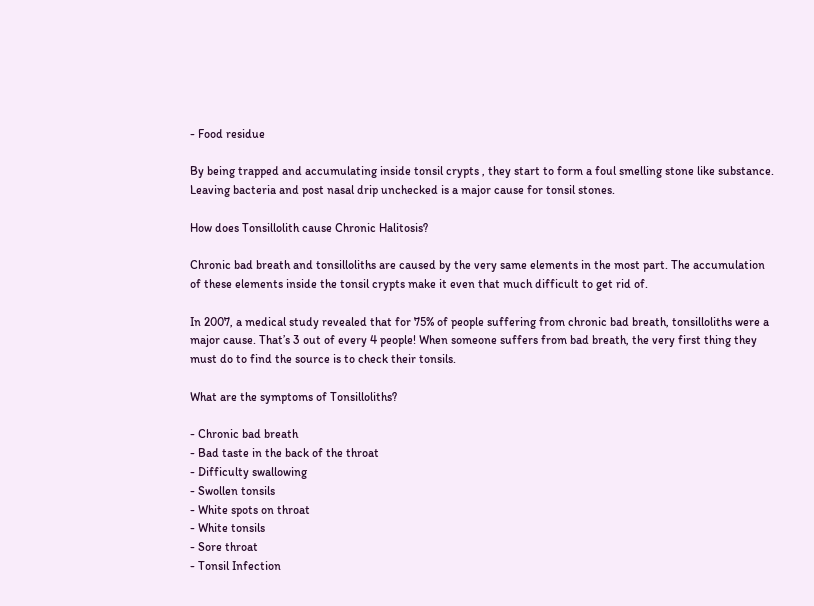- Food residue

By being trapped and accumulating inside tonsil crypts , they start to form a foul smelling stone like substance. Leaving bacteria and post nasal drip unchecked is a major cause for tonsil stones.

How does Tonsillolith cause Chronic Halitosis?

Chronic bad breath and tonsilloliths are caused by the very same elements in the most part. The accumulation of these elements inside the tonsil crypts make it even that much difficult to get rid of.

In 2007, a medical study revealed that for 75% of people suffering from chronic bad breath, tonsilloliths were a major cause. That’s 3 out of every 4 people! When someone suffers from bad breath, the very first thing they must do to find the source is to check their tonsils.

What are the symptoms of Tonsilloliths?

- Chronic bad breath
- Bad taste in the back of the throat
- Difficulty swallowing
- Swollen tonsils
- White spots on throat
- White tonsils
- Sore throat
- Tonsil Infection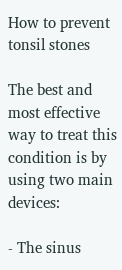How to prevent tonsil stones

The best and most effective way to treat this condition is by using two main devices:

- The sinus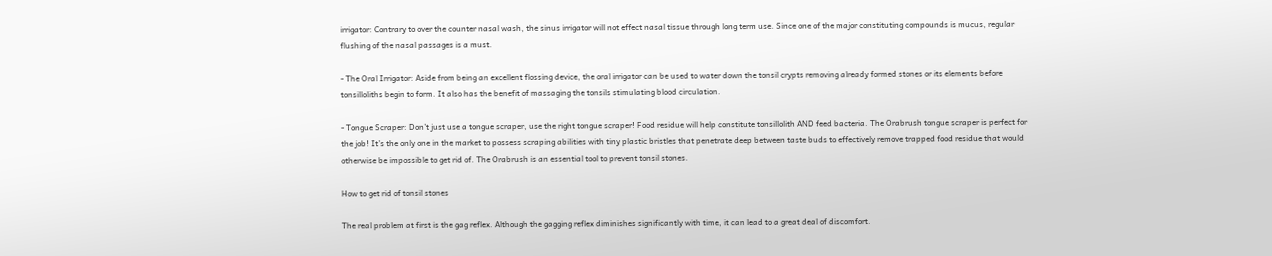irrigator: Contrary to over the counter nasal wash, the sinus irrigator will not effect nasal tissue through long term use. Since one of the major constituting compounds is mucus, regular flushing of the nasal passages is a must.

- The Oral Irrigator: Aside from being an excellent flossing device, the oral irrigator can be used to water down the tonsil crypts removing already formed stones or its elements before tonsilloliths begin to form. It also has the benefit of massaging the tonsils stimulating blood circulation.

- Tongue Scraper: Don’t just use a tongue scraper, use the right tongue scraper! Food residue will help constitute tonsillolith AND feed bacteria. The Orabrush tongue scraper is perfect for the job! It’s the only one in the market to possess scraping abilities with tiny plastic bristles that penetrate deep between taste buds to effectively remove trapped food residue that would otherwise be impossible to get rid of. The Orabrush is an essential tool to prevent tonsil stones.

How to get rid of tonsil stones

The real problem at first is the gag reflex. Although the gagging reflex diminishes significantly with time, it can lead to a great deal of discomfort.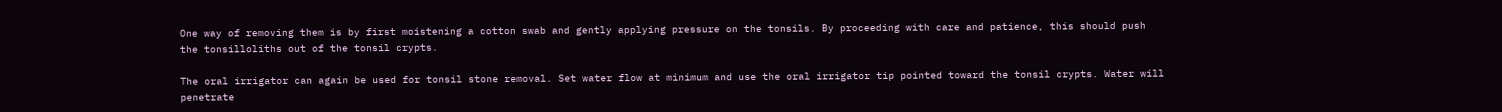One way of removing them is by first moistening a cotton swab and gently applying pressure on the tonsils. By proceeding with care and patience, this should push
the tonsilloliths out of the tonsil crypts.

The oral irrigator can again be used for tonsil stone removal. Set water flow at minimum and use the oral irrigator tip pointed toward the tonsil crypts. Water will penetrate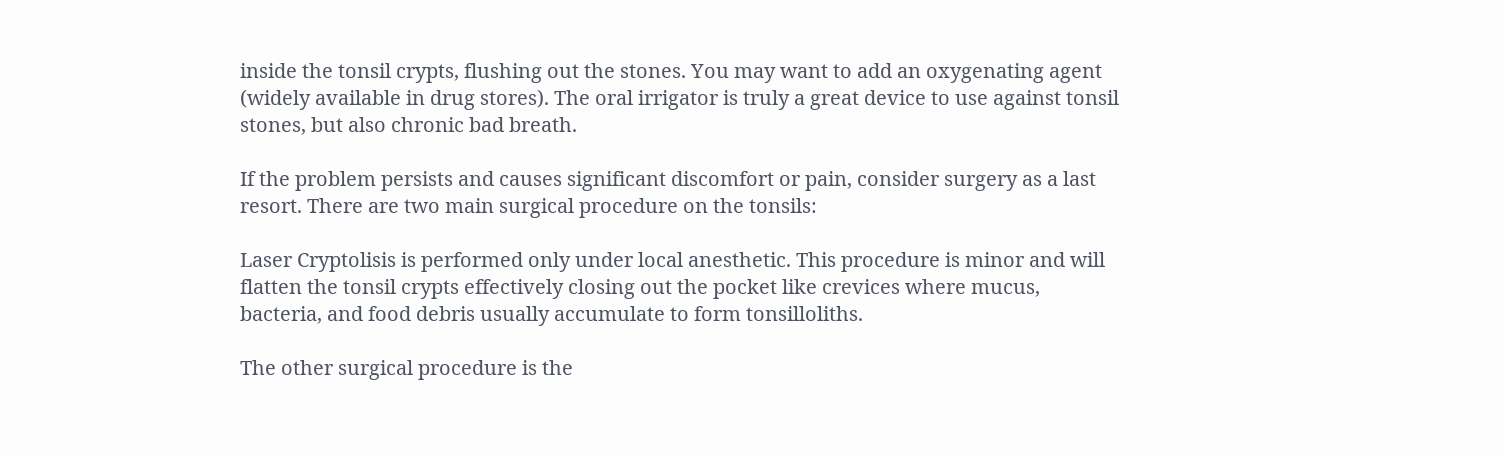inside the tonsil crypts, flushing out the stones. You may want to add an oxygenating agent (widely available in drug stores). The oral irrigator is truly a great device to use against tonsil stones, but also chronic bad breath.

If the problem persists and causes significant discomfort or pain, consider surgery as a last resort. There are two main surgical procedure on the tonsils:

Laser Cryptolisis is performed only under local anesthetic. This procedure is minor and will flatten the tonsil crypts effectively closing out the pocket like crevices where mucus, bacteria, and food debris usually accumulate to form tonsilloliths.

The other surgical procedure is the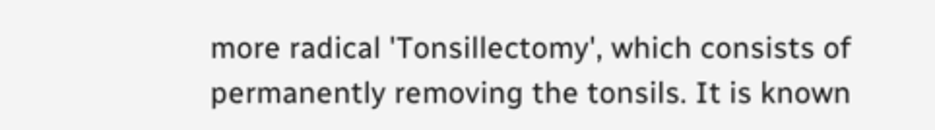more radical 'Tonsillectomy', which consists of permanently removing the tonsils. It is known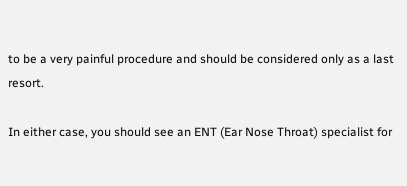to be a very painful procedure and should be considered only as a last resort.

In either case, you should see an ENT (Ear Nose Throat) specialist for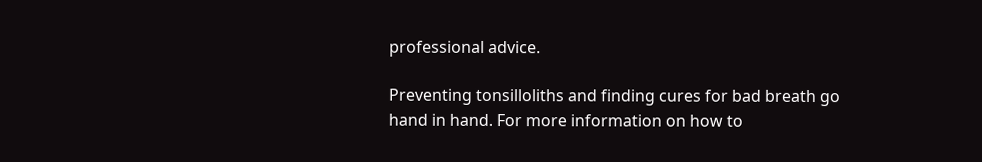professional advice.

Preventing tonsilloliths and finding cures for bad breath go hand in hand. For more information on how to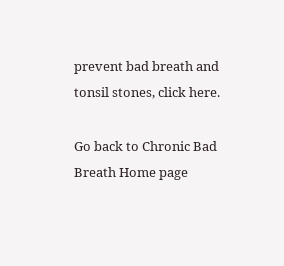prevent bad breath and tonsil stones, click here.

Go back to Chronic Bad Breath Home page